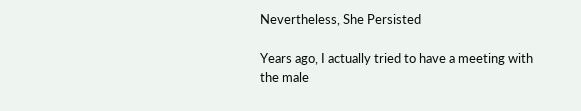Nevertheless, She Persisted

Years ago, I actually tried to have a meeting with the male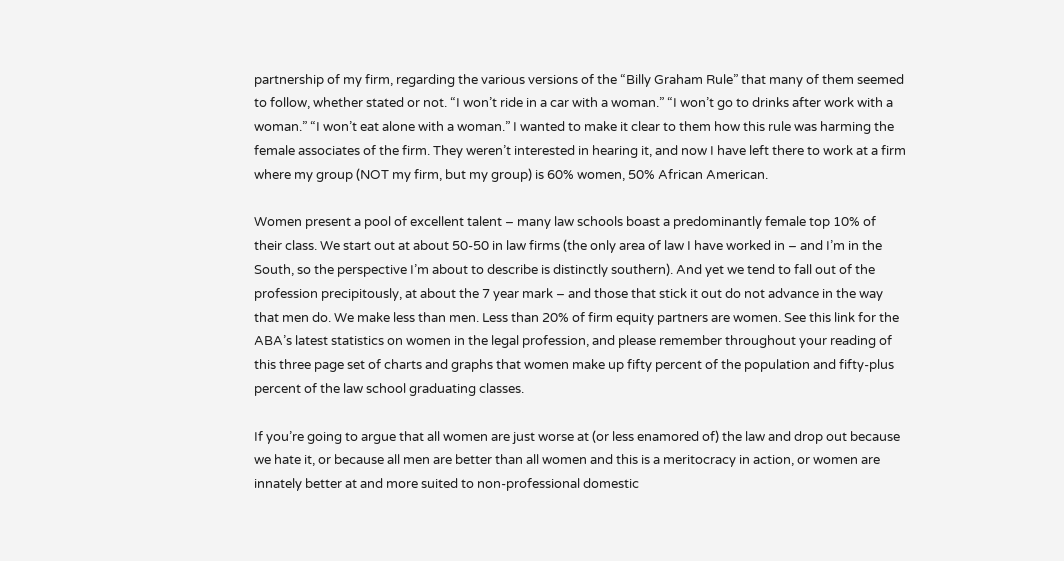partnership of my firm, regarding the various versions of the “Billy Graham Rule” that many of them seemed to follow, whether stated or not. “I won’t ride in a car with a woman.” “I won’t go to drinks after work with a woman.” “I won’t eat alone with a woman.” I wanted to make it clear to them how this rule was harming the female associates of the firm. They weren’t interested in hearing it, and now I have left there to work at a firm where my group (NOT my firm, but my group) is 60% women, 50% African American.

Women present a pool of excellent talent – many law schools boast a predominantly female top 10% of their class. We start out at about 50-50 in law firms (the only area of law I have worked in – and I’m in the South, so the perspective I’m about to describe is distinctly southern). And yet we tend to fall out of the profession precipitously, at about the 7 year mark – and those that stick it out do not advance in the way that men do. We make less than men. Less than 20% of firm equity partners are women. See this link for the ABA’s latest statistics on women in the legal profession, and please remember throughout your reading of this three page set of charts and graphs that women make up fifty percent of the population and fifty-plus percent of the law school graduating classes.

If you’re going to argue that all women are just worse at (or less enamored of) the law and drop out because we hate it, or because all men are better than all women and this is a meritocracy in action, or women are innately better at and more suited to non-professional domestic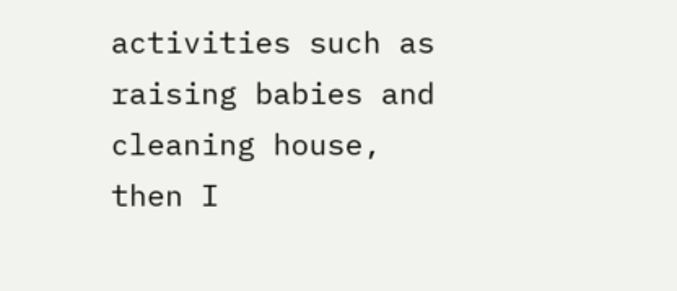activities such as raising babies and cleaning house, then I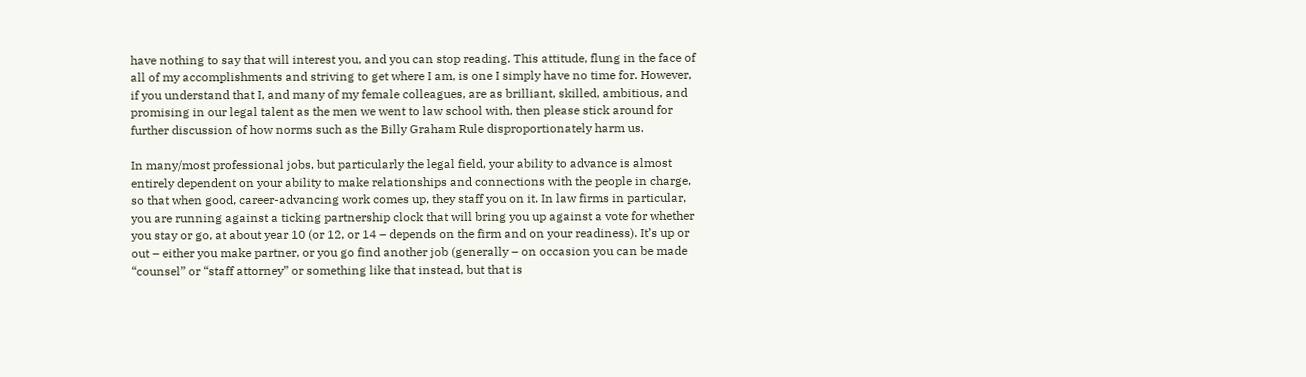have nothing to say that will interest you, and you can stop reading. This attitude, flung in the face of all of my accomplishments and striving to get where I am, is one I simply have no time for. However, if you understand that I, and many of my female colleagues, are as brilliant, skilled, ambitious, and promising in our legal talent as the men we went to law school with, then please stick around for further discussion of how norms such as the Billy Graham Rule disproportionately harm us.

In many/most professional jobs, but particularly the legal field, your ability to advance is almost entirely dependent on your ability to make relationships and connections with the people in charge, so that when good, career-advancing work comes up, they staff you on it. In law firms in particular, you are running against a ticking partnership clock that will bring you up against a vote for whether you stay or go, at about year 10 (or 12, or 14 – depends on the firm and on your readiness). It’s up or out – either you make partner, or you go find another job (generally – on occasion you can be made “counsel” or “staff attorney” or something like that instead, but that is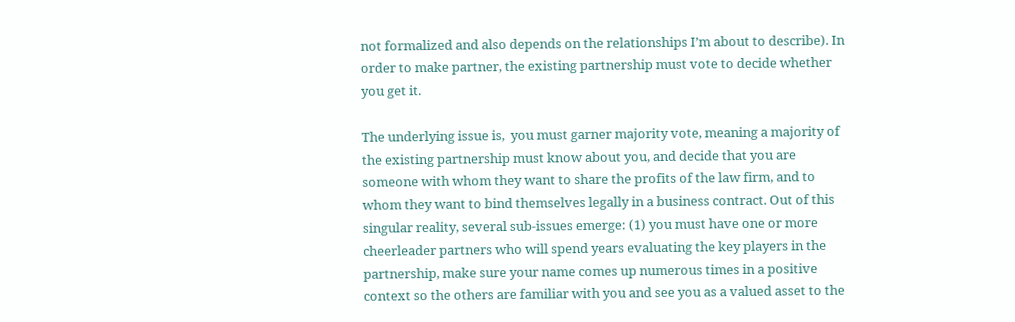not formalized and also depends on the relationships I’m about to describe). In order to make partner, the existing partnership must vote to decide whether you get it.

The underlying issue is,  you must garner majority vote, meaning a majority of the existing partnership must know about you, and decide that you are someone with whom they want to share the profits of the law firm, and to whom they want to bind themselves legally in a business contract. Out of this singular reality, several sub-issues emerge: (1) you must have one or more cheerleader partners who will spend years evaluating the key players in the partnership, make sure your name comes up numerous times in a positive context so the others are familiar with you and see you as a valued asset to the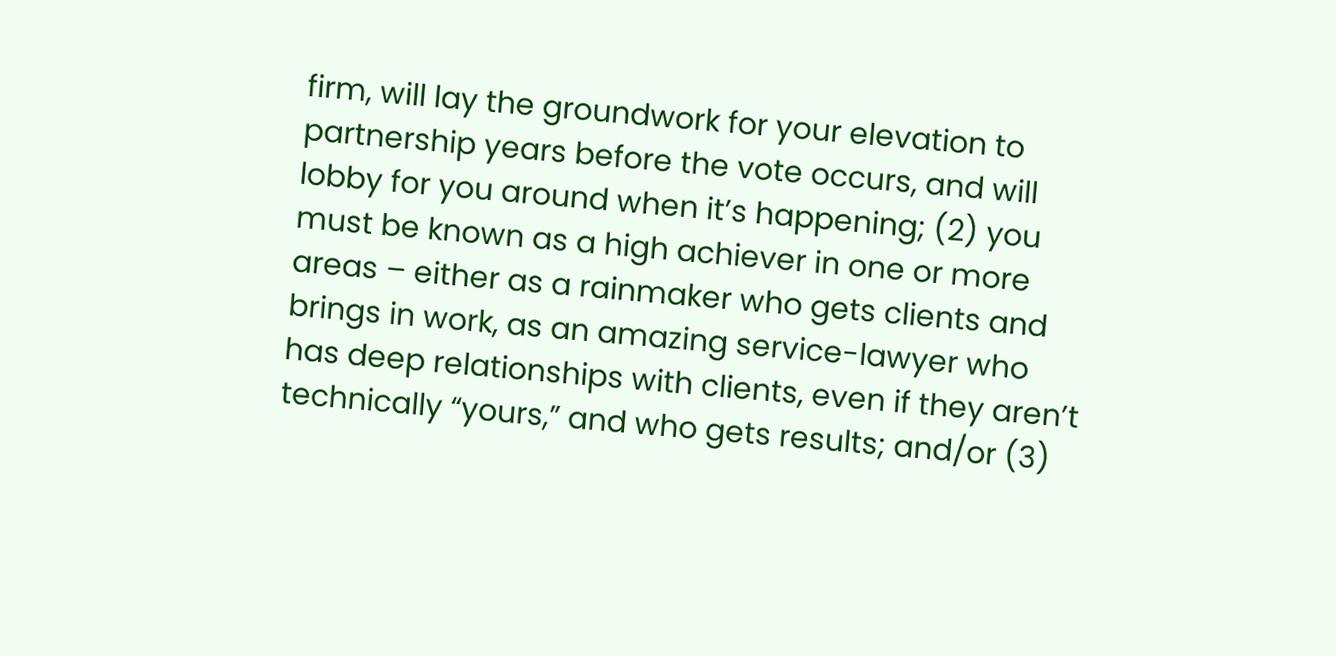firm, will lay the groundwork for your elevation to partnership years before the vote occurs, and will lobby for you around when it’s happening; (2) you must be known as a high achiever in one or more areas – either as a rainmaker who gets clients and brings in work, as an amazing service-lawyer who has deep relationships with clients, even if they aren’t technically “yours,” and who gets results; and/or (3)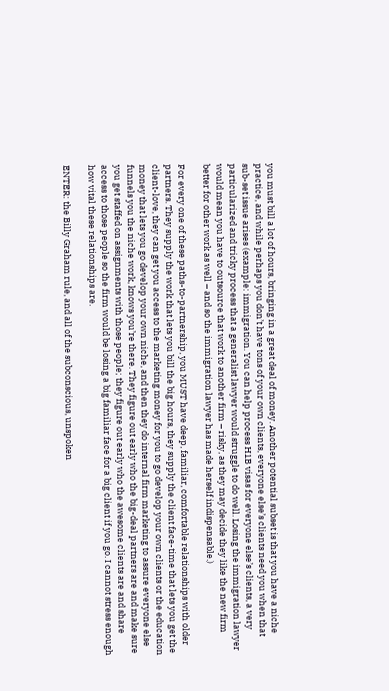you must bill a lot of hours, bringing in a great deal of money. Another potential subset is that you have a niche practice, and while perhaps you don’t have tons of your own clients, everyone else’s clients need you when that sub-set issue arises (example: immigration. You can help process H1B visas for everyone else’s clients, a very particularized and tricky process that a generalist lawyer would struggle to do well. Losing the immigration lawyer would mean you have to outsource that work to another firm – risky, as they may decide they like the new firm better for other work as well – and so the immigration lawyer has made herself indispensable.)

For every one of these paths-to-partnership, you MUST have deep, familiar, comfortable relationships with older partners. They supply the work that lets you bill the big hours, they supply the client face-time that lets you get the client-love, they can get you access to the marketing money for you to go develop your own clients or the education money that lets you go develop your own niche, and then they do internal firm marketing to assure everyone else funnels you the niche work, knows you’re there. They figure out early who the big-deal partners are and make sure you get staffed on assignments with those people; they figure out early who the awesome clients are and share access to those people so the firm would be losing a big familiar face for a big client if you go. I cannot stress enough how vital these relationships are.

ENTER: the Billy Graham rule, and all of the subconscious, unspoken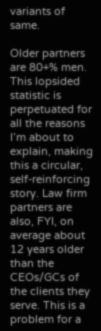variants of same.

Older partners are 80+% men. This lopsided statistic is perpetuated for all the reasons I’m about to explain, making this a circular, self-reinforcing story. Law firm partners are also, FYI, on average about 12 years older than the CEOs/GCs of the clients they serve. This is a problem for a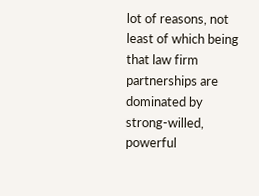lot of reasons, not least of which being that law firm partnerships are dominated by strong-willed, powerful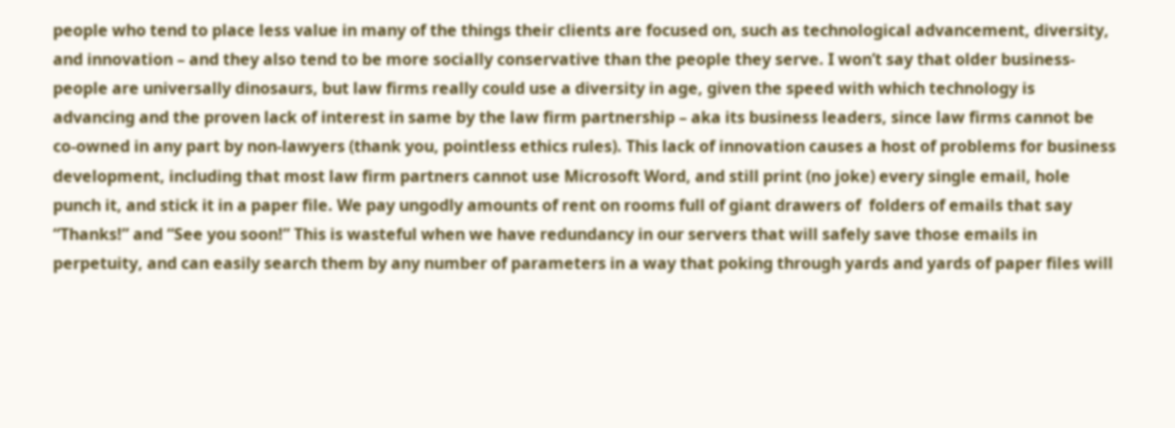people who tend to place less value in many of the things their clients are focused on, such as technological advancement, diversity, and innovation – and they also tend to be more socially conservative than the people they serve. I won’t say that older business-people are universally dinosaurs, but law firms really could use a diversity in age, given the speed with which technology is advancing and the proven lack of interest in same by the law firm partnership – aka its business leaders, since law firms cannot be co-owned in any part by non-lawyers (thank you, pointless ethics rules). This lack of innovation causes a host of problems for business development, including that most law firm partners cannot use Microsoft Word, and still print (no joke) every single email, hole punch it, and stick it in a paper file. We pay ungodly amounts of rent on rooms full of giant drawers of  folders of emails that say “Thanks!” and “See you soon!” This is wasteful when we have redundancy in our servers that will safely save those emails in perpetuity, and can easily search them by any number of parameters in a way that poking through yards and yards of paper files will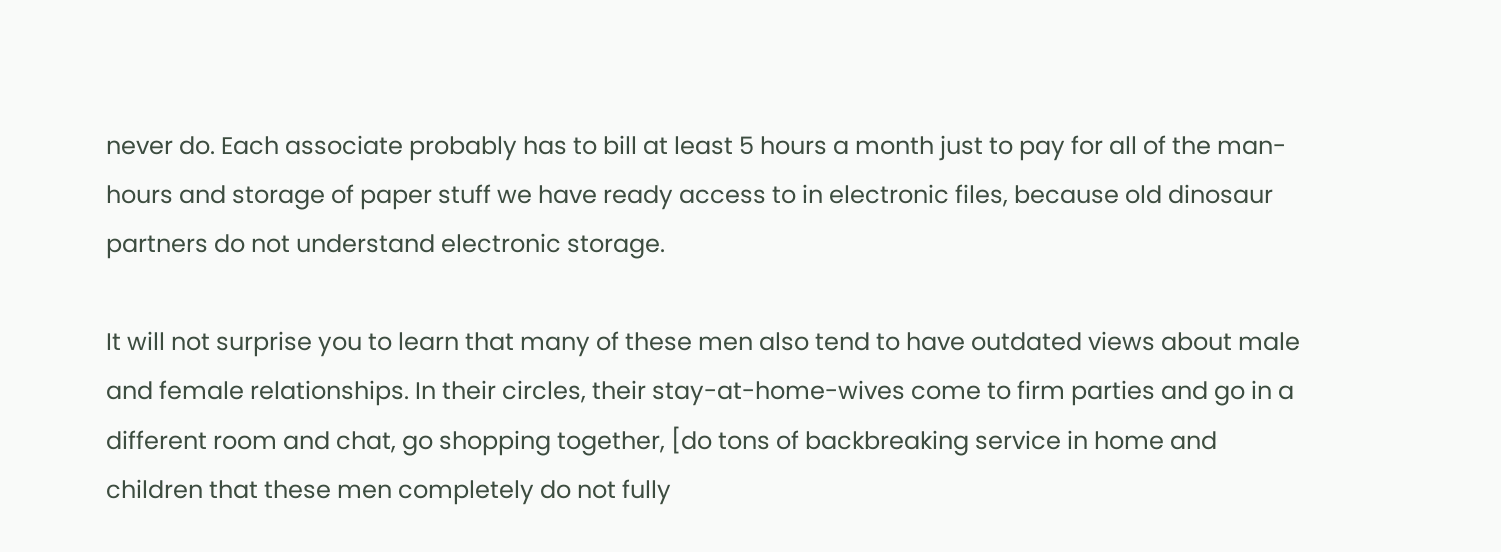never do. Each associate probably has to bill at least 5 hours a month just to pay for all of the man-hours and storage of paper stuff we have ready access to in electronic files, because old dinosaur partners do not understand electronic storage.

It will not surprise you to learn that many of these men also tend to have outdated views about male and female relationships. In their circles, their stay-at-home-wives come to firm parties and go in a different room and chat, go shopping together, [do tons of backbreaking service in home and children that these men completely do not fully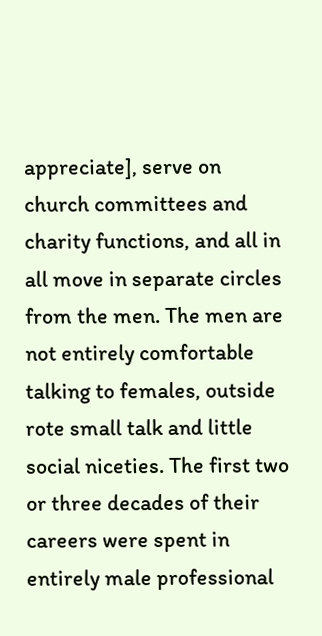appreciate], serve on church committees and charity functions, and all in all move in separate circles from the men. The men are not entirely comfortable talking to females, outside rote small talk and little social niceties. The first two or three decades of their careers were spent in entirely male professional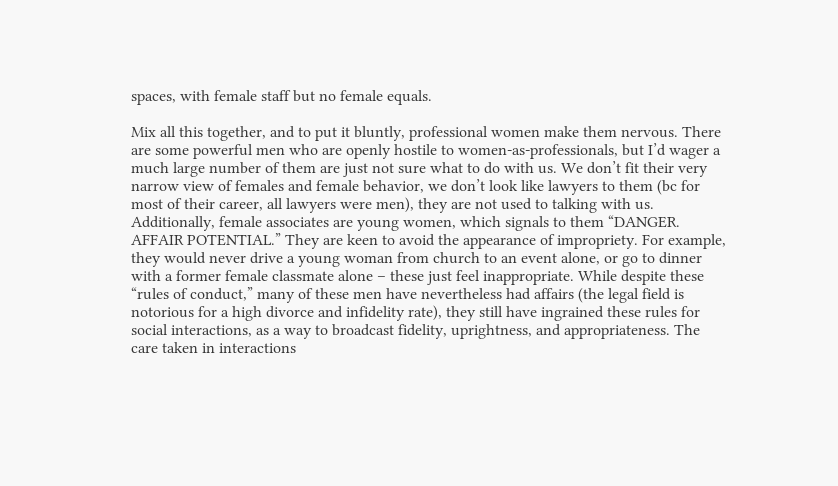spaces, with female staff but no female equals.

Mix all this together, and to put it bluntly, professional women make them nervous. There are some powerful men who are openly hostile to women-as-professionals, but I’d wager a much large number of them are just not sure what to do with us. We don’t fit their very narrow view of females and female behavior, we don’t look like lawyers to them (bc for most of their career, all lawyers were men), they are not used to talking with us. Additionally, female associates are young women, which signals to them “DANGER. AFFAIR POTENTIAL.” They are keen to avoid the appearance of impropriety. For example, they would never drive a young woman from church to an event alone, or go to dinner with a former female classmate alone – these just feel inappropriate. While despite these “rules of conduct,” many of these men have nevertheless had affairs (the legal field is notorious for a high divorce and infidelity rate), they still have ingrained these rules for social interactions, as a way to broadcast fidelity, uprightness, and appropriateness. The care taken in interactions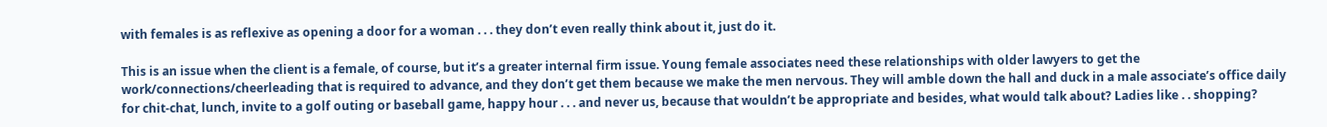with females is as reflexive as opening a door for a woman . . . they don’t even really think about it, just do it.

This is an issue when the client is a female, of course, but it’s a greater internal firm issue. Young female associates need these relationships with older lawyers to get the work/connections/cheerleading that is required to advance, and they don’t get them because we make the men nervous. They will amble down the hall and duck in a male associate’s office daily for chit-chat, lunch, invite to a golf outing or baseball game, happy hour . . . and never us, because that wouldn’t be appropriate and besides, what would talk about? Ladies like . . shopping?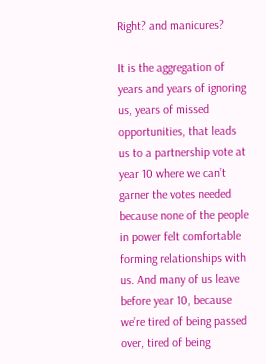Right? and manicures?

It is the aggregation of years and years of ignoring us, years of missed opportunities, that leads us to a partnership vote at year 10 where we can’t garner the votes needed because none of the people in power felt comfortable forming relationships with us. And many of us leave before year 10, because we’re tired of being passed over, tired of being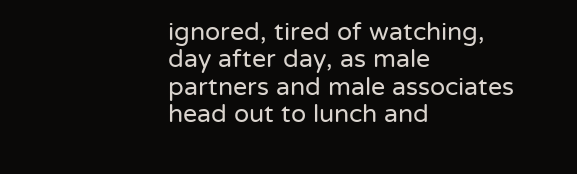ignored, tired of watching, day after day, as male partners and male associates head out to lunch and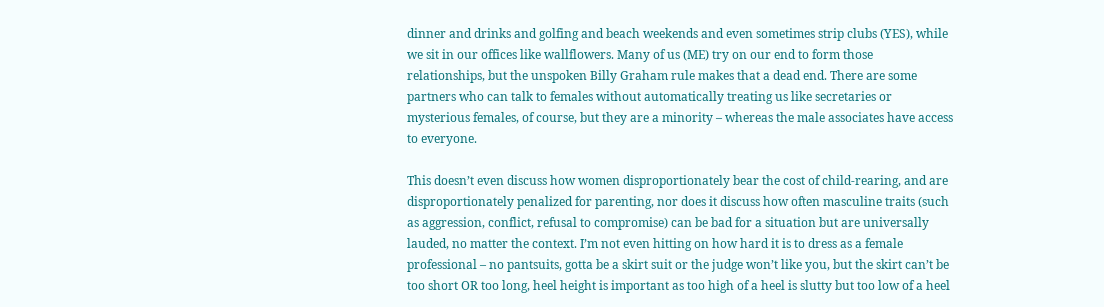dinner and drinks and golfing and beach weekends and even sometimes strip clubs (YES), while we sit in our offices like wallflowers. Many of us (ME) try on our end to form those relationships, but the unspoken Billy Graham rule makes that a dead end. There are some partners who can talk to females without automatically treating us like secretaries or mysterious females, of course, but they are a minority – whereas the male associates have access to everyone.

This doesn’t even discuss how women disproportionately bear the cost of child-rearing, and are disproportionately penalized for parenting, nor does it discuss how often masculine traits (such as aggression, conflict, refusal to compromise) can be bad for a situation but are universally lauded, no matter the context. I’m not even hitting on how hard it is to dress as a female professional – no pantsuits, gotta be a skirt suit or the judge won’t like you, but the skirt can’t be too short OR too long, heel height is important as too high of a heel is slutty but too low of a heel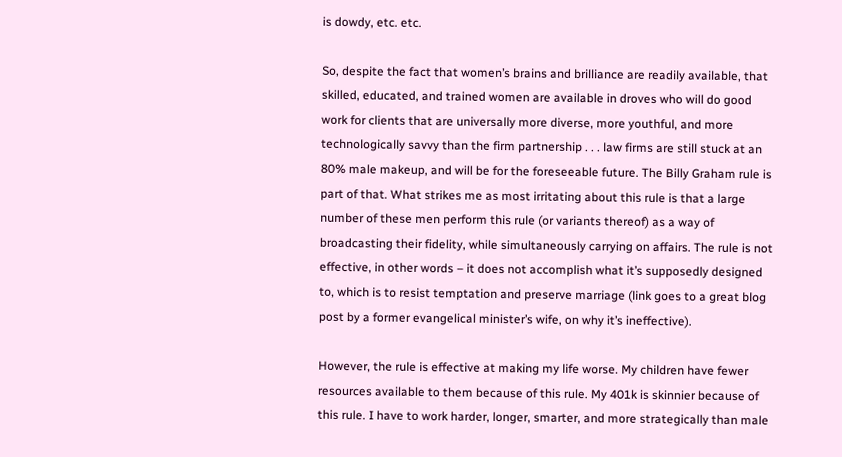is dowdy, etc. etc.

So, despite the fact that women’s brains and brilliance are readily available, that skilled, educated, and trained women are available in droves who will do good work for clients that are universally more diverse, more youthful, and more technologically savvy than the firm partnership . . . law firms are still stuck at an 80% male makeup, and will be for the foreseeable future. The Billy Graham rule is part of that. What strikes me as most irritating about this rule is that a large number of these men perform this rule (or variants thereof) as a way of broadcasting their fidelity, while simultaneously carrying on affairs. The rule is not effective, in other words – it does not accomplish what it’s supposedly designed to, which is to resist temptation and preserve marriage (link goes to a great blog post by a former evangelical minister’s wife, on why it’s ineffective).

However, the rule is effective at making my life worse. My children have fewer resources available to them because of this rule. My 401k is skinnier because of this rule. I have to work harder, longer, smarter, and more strategically than male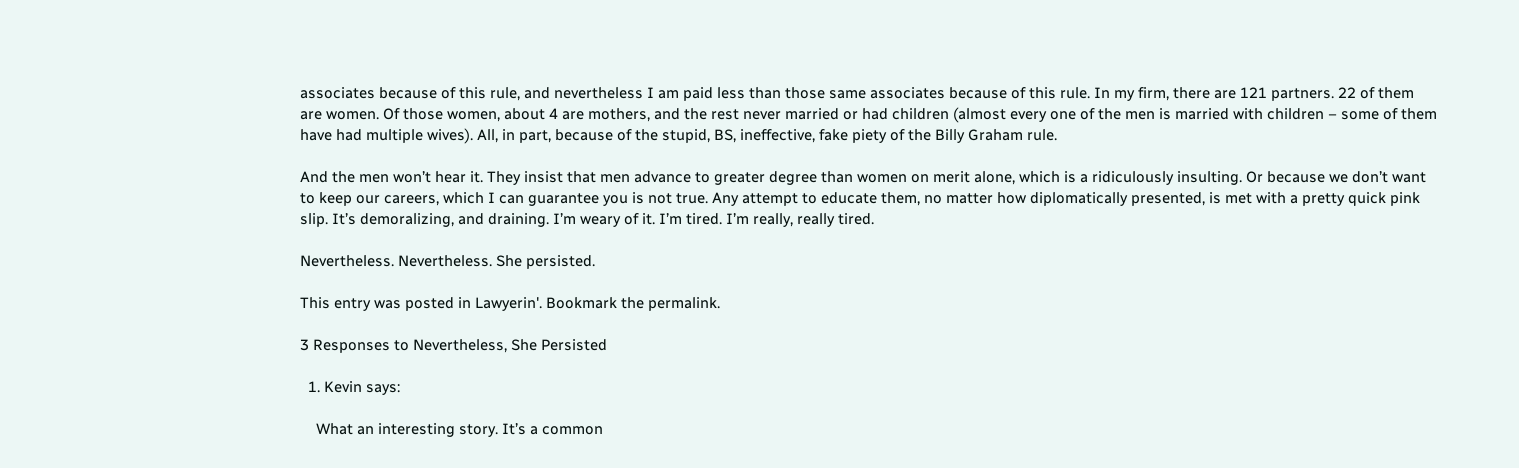associates because of this rule, and nevertheless I am paid less than those same associates because of this rule. In my firm, there are 121 partners. 22 of them are women. Of those women, about 4 are mothers, and the rest never married or had children (almost every one of the men is married with children – some of them have had multiple wives). All, in part, because of the stupid, BS, ineffective, fake piety of the Billy Graham rule.

And the men won’t hear it. They insist that men advance to greater degree than women on merit alone, which is a ridiculously insulting. Or because we don’t want to keep our careers, which I can guarantee you is not true. Any attempt to educate them, no matter how diplomatically presented, is met with a pretty quick pink slip. It’s demoralizing, and draining. I’m weary of it. I’m tired. I’m really, really tired.

Nevertheless. Nevertheless. She persisted.

This entry was posted in Lawyerin'. Bookmark the permalink.

3 Responses to Nevertheless, She Persisted

  1. Kevin says:

    What an interesting story. It’s a common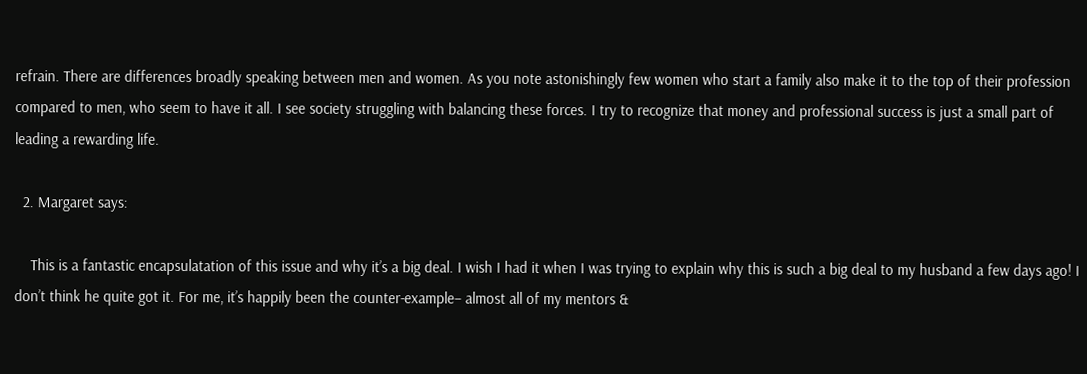refrain. There are differences broadly speaking between men and women. As you note astonishingly few women who start a family also make it to the top of their profession compared to men, who seem to have it all. I see society struggling with balancing these forces. I try to recognize that money and professional success is just a small part of leading a rewarding life.

  2. Margaret says:

    This is a fantastic encapsulatation of this issue and why it’s a big deal. I wish I had it when I was trying to explain why this is such a big deal to my husband a few days ago! I don’t think he quite got it. For me, it’s happily been the counter-example– almost all of my mentors &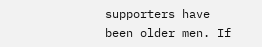supporters have been older men. If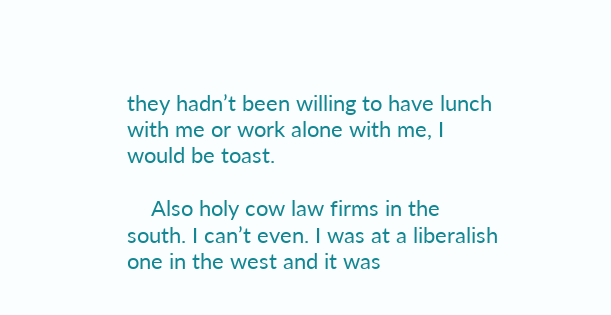they hadn’t been willing to have lunch with me or work alone with me, I would be toast.

    Also holy cow law firms in the south. I can’t even. I was at a liberalish one in the west and it was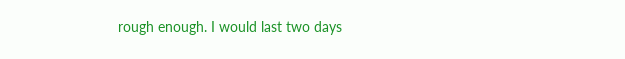rough enough. I would last two days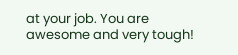at your job. You are awesome and very tough!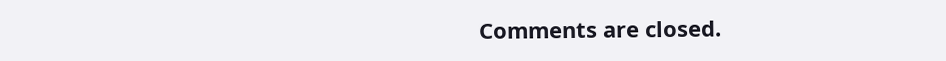Comments are closed.